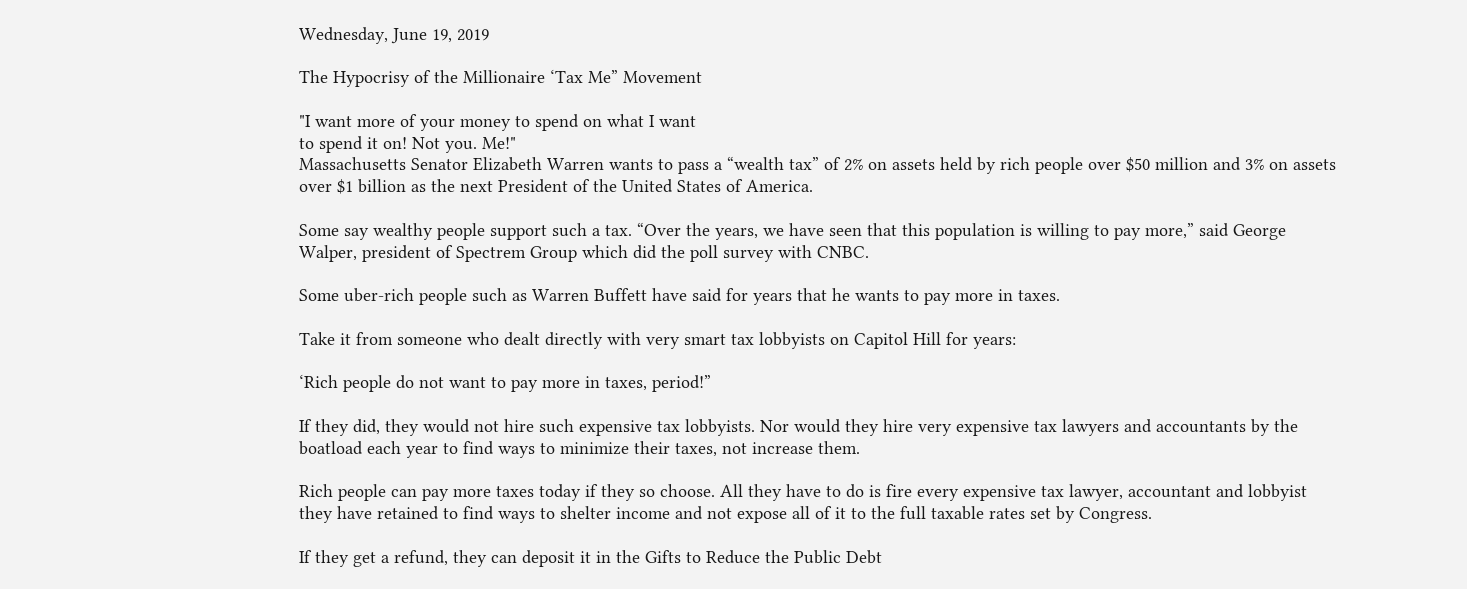Wednesday, June 19, 2019

The Hypocrisy of the Millionaire ‘Tax Me” Movement

"I want more of your money to spend on what I want
to spend it on! Not you. Me!"
Massachusetts Senator Elizabeth Warren wants to pass a “wealth tax” of 2% on assets held by rich people over $50 million and 3% on assets over $1 billion as the next President of the United States of America.

Some say wealthy people support such a tax. “Over the years, we have seen that this population is willing to pay more,” said George Walper, president of Spectrem Group which did the poll survey with CNBC.

Some uber-rich people such as Warren Buffett have said for years that he wants to pay more in taxes.

Take it from someone who dealt directly with very smart tax lobbyists on Capitol Hill for years:

‘Rich people do not want to pay more in taxes, period!”

If they did, they would not hire such expensive tax lobbyists. Nor would they hire very expensive tax lawyers and accountants by the boatload each year to find ways to minimize their taxes, not increase them.

Rich people can pay more taxes today if they so choose. All they have to do is fire every expensive tax lawyer, accountant and lobbyist they have retained to find ways to shelter income and not expose all of it to the full taxable rates set by Congress.

If they get a refund, they can deposit it in the Gifts to Reduce the Public Debt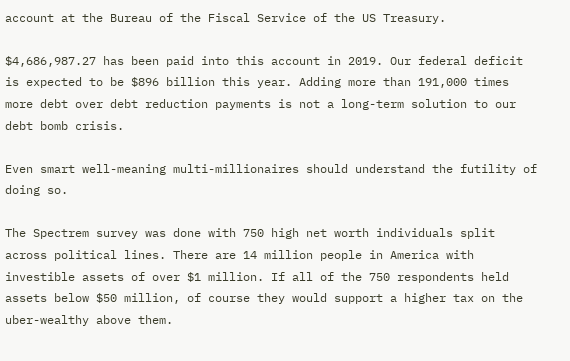account at the Bureau of the Fiscal Service of the US Treasury.

$4,686,987.27 has been paid into this account in 2019. Our federal deficit is expected to be $896 billion this year. Adding more than 191,000 times more debt over debt reduction payments is not a long-term solution to our debt bomb crisis.

Even smart well-meaning multi-millionaires should understand the futility of doing so.

The Spectrem survey was done with 750 high net worth individuals split across political lines. There are 14 million people in America with investible assets of over $1 million. If all of the 750 respondents held assets below $50 million, of course they would support a higher tax on the uber-wealthy above them.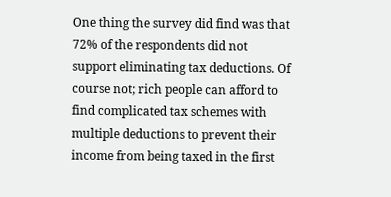One thing the survey did find was that 72% of the respondents did not support eliminating tax deductions. Of course not; rich people can afford to find complicated tax schemes with multiple deductions to prevent their income from being taxed in the first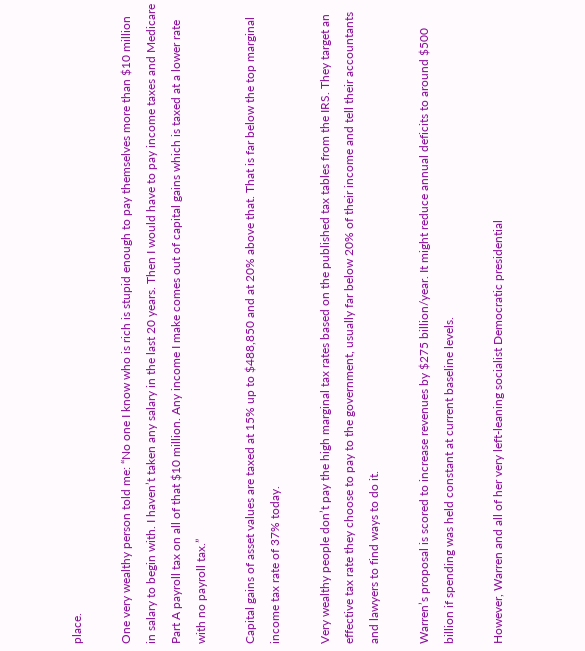place.

One very wealthy person told me: “No one I know who is rich is stupid enough to pay themselves more than $10 million in salary to begin with. I haven’t taken any salary in the last 20 years. Then I would have to pay income taxes and Medicare Part A payroll tax on all of that $10 million. Any income I make comes out of capital gains which is taxed at a lower rate with no payroll tax.”

Capital gains of asset values are taxed at 15% up to $488,850 and at 20% above that. That is far below the top marginal income tax rate of 37% today.

Very wealthy people don’t pay the high marginal tax rates based on the published tax tables from the IRS. They target an effective tax rate they choose to pay to the government, usually far below 20% of their income and tell their accountants and lawyers to find ways to do it.

Warren’s proposal is scored to increase revenues by $275 billion/year. It might reduce annual deficits to around $500 billion if spending was held constant at current baseline levels.

However, Warren and all of her very left-leaning socialist Democratic presidential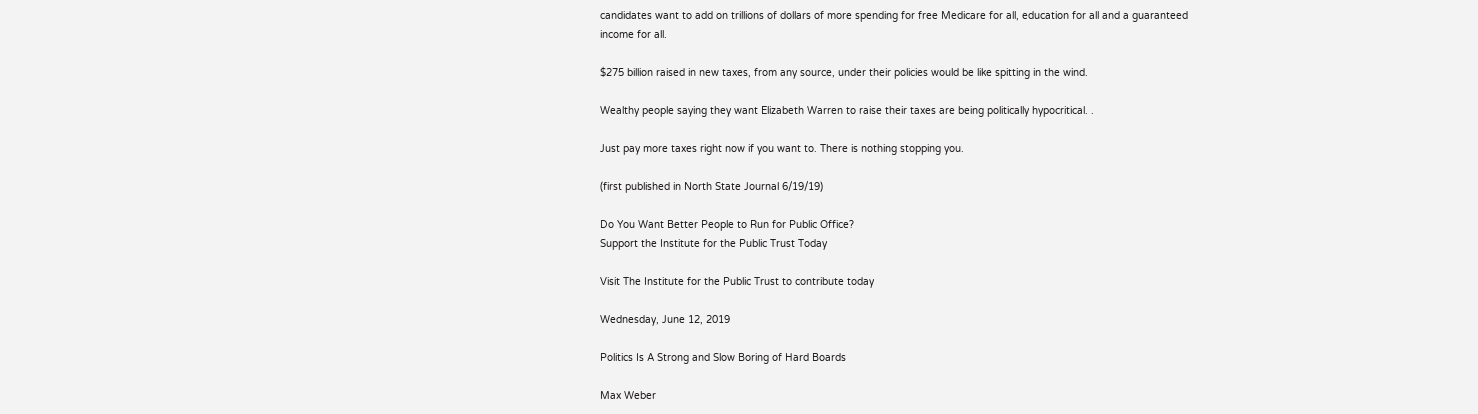candidates want to add on trillions of dollars of more spending for free Medicare for all, education for all and a guaranteed income for all.

$275 billion raised in new taxes, from any source, under their policies would be like spitting in the wind.

Wealthy people saying they want Elizabeth Warren to raise their taxes are being politically hypocritical. .

Just pay more taxes right now if you want to. There is nothing stopping you.

(first published in North State Journal 6/19/19)

Do You Want Better People to Run for Public Office?
Support the Institute for the Public Trust Today

Visit The Institute for the Public Trust to contribute today

Wednesday, June 12, 2019

Politics Is A Strong and Slow Boring of Hard Boards

Max Weber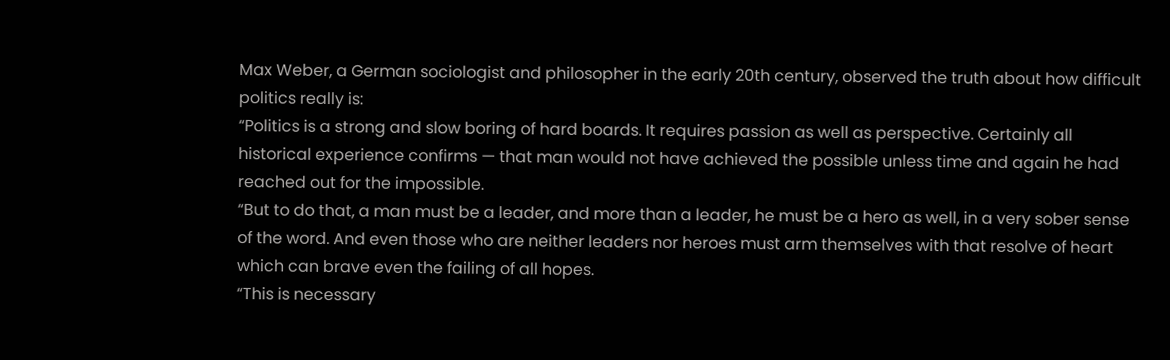Max Weber, a German sociologist and philosopher in the early 20th century, observed the truth about how difficult politics really is:
“Politics is a strong and slow boring of hard boards. It requires passion as well as perspective. Certainly all historical experience confirms — that man would not have achieved the possible unless time and again he had reached out for the impossible.
“But to do that, a man must be a leader, and more than a leader, he must be a hero as well, in a very sober sense of the word. And even those who are neither leaders nor heroes must arm themselves with that resolve of heart which can brave even the failing of all hopes.
“This is necessary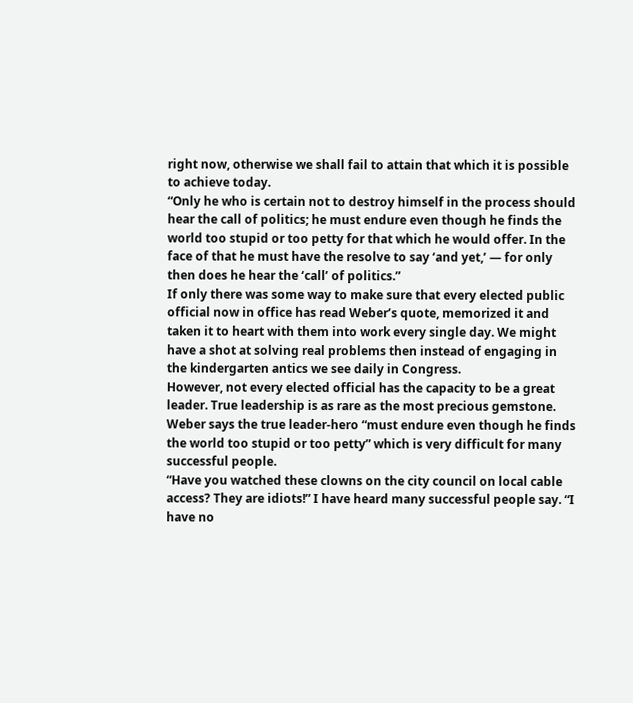right now, otherwise we shall fail to attain that which it is possible to achieve today.
“Only he who is certain not to destroy himself in the process should hear the call of politics; he must endure even though he finds the world too stupid or too petty for that which he would offer. In the face of that he must have the resolve to say ‘and yet,’ — for only then does he hear the ‘call’ of politics.”
If only there was some way to make sure that every elected public official now in office has read Weber’s quote, memorized it and taken it to heart with them into work every single day. We might have a shot at solving real problems then instead of engaging in the kindergarten antics we see daily in Congress.
However, not every elected official has the capacity to be a great leader. True leadership is as rare as the most precious gemstone.
Weber says the true leader-hero “must endure even though he finds the world too stupid or too petty” which is very difficult for many successful people.
“Have you watched these clowns on the city council on local cable access? They are idiots!” I have heard many successful people say. “I have no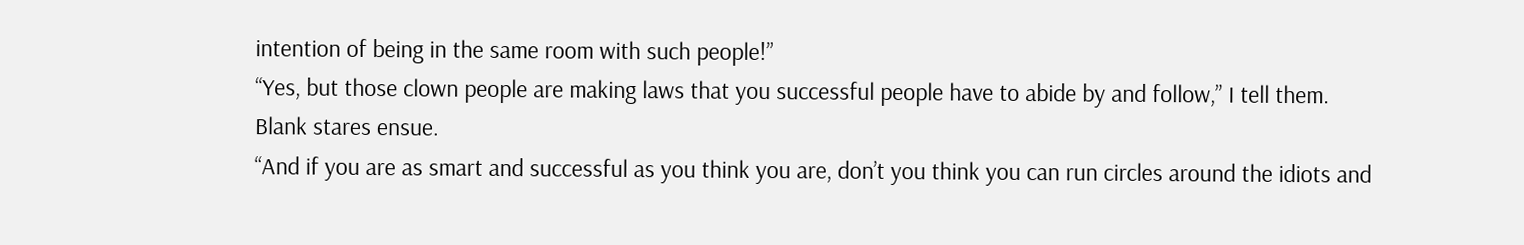intention of being in the same room with such people!”
“Yes, but those clown people are making laws that you successful people have to abide by and follow,” I tell them.
Blank stares ensue.
“And if you are as smart and successful as you think you are, don’t you think you can run circles around the idiots and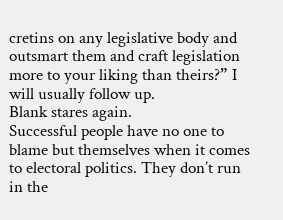cretins on any legislative body and outsmart them and craft legislation more to your liking than theirs?” I will usually follow up.
Blank stares again.
Successful people have no one to blame but themselves when it comes to electoral politics. They don’t run in the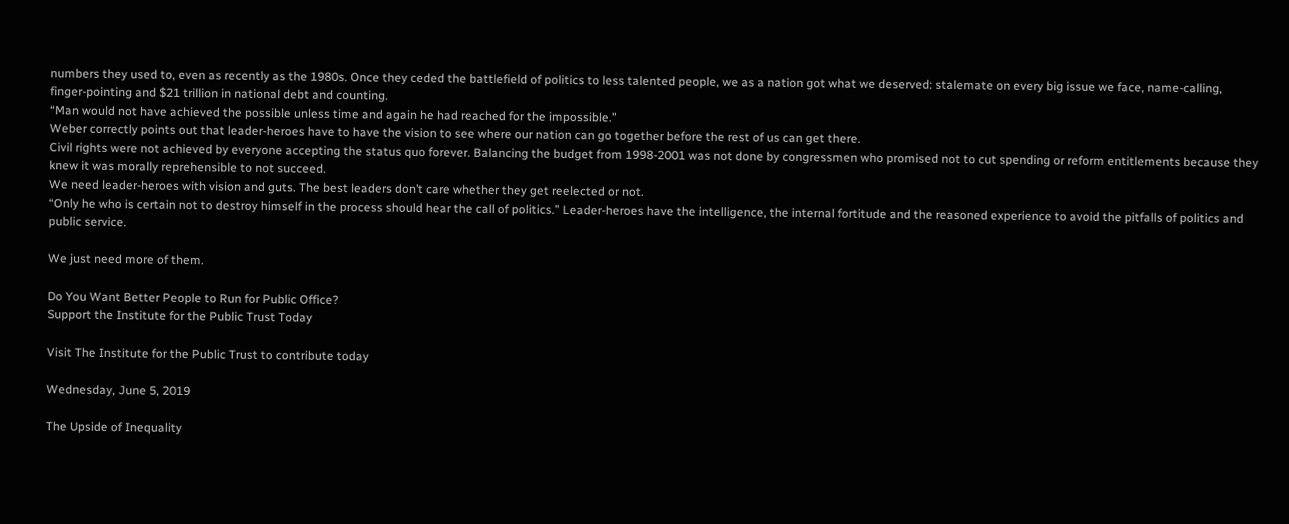numbers they used to, even as recently as the 1980s. Once they ceded the battlefield of politics to less talented people, we as a nation got what we deserved: stalemate on every big issue we face, name-calling, finger-pointing and $21 trillion in national debt and counting.
“Man would not have achieved the possible unless time and again he had reached for the impossible.”
Weber correctly points out that leader-heroes have to have the vision to see where our nation can go together before the rest of us can get there.
Civil rights were not achieved by everyone accepting the status quo forever. Balancing the budget from 1998-2001 was not done by congressmen who promised not to cut spending or reform entitlements because they knew it was morally reprehensible to not succeed.
We need leader-heroes with vision and guts. The best leaders don’t care whether they get reelected or not.
“Only he who is certain not to destroy himself in the process should hear the call of politics.” Leader-heroes have the intelligence, the internal fortitude and the reasoned experience to avoid the pitfalls of politics and public service.

We just need more of them.

Do You Want Better People to Run for Public Office?
Support the Institute for the Public Trust Today

Visit The Institute for the Public Trust to contribute today

Wednesday, June 5, 2019

The Upside of Inequality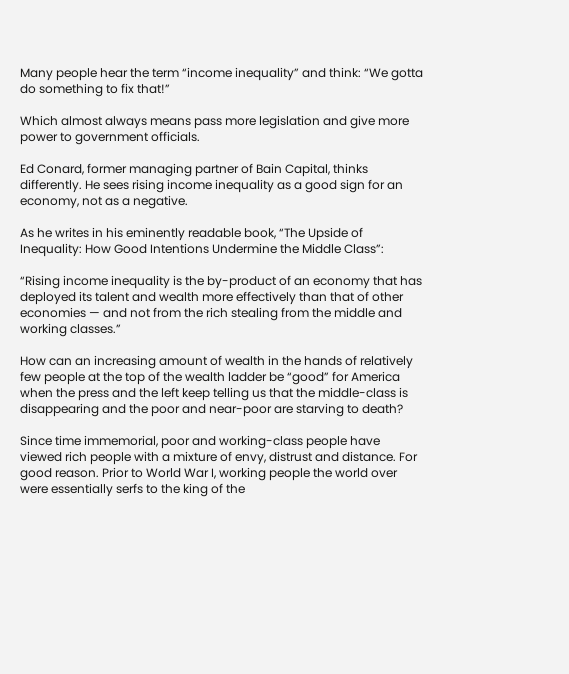Many people hear the term “income inequality” and think: “We gotta do something to fix that!”

Which almost always means pass more legislation and give more power to government officials.

Ed Conard, former managing partner of Bain Capital, thinks differently. He sees rising income inequality as a good sign for an economy, not as a negative.

As he writes in his eminently readable book, “The Upside of Inequality: How Good Intentions Undermine the Middle Class”:

“Rising income inequality is the by-product of an economy that has deployed its talent and wealth more effectively than that of other economies — and not from the rich stealing from the middle and working classes.”

How can an increasing amount of wealth in the hands of relatively few people at the top of the wealth ladder be “good” for America when the press and the left keep telling us that the middle-class is disappearing and the poor and near-poor are starving to death?

Since time immemorial, poor and working-class people have viewed rich people with a mixture of envy, distrust and distance. For good reason. Prior to World War I, working people the world over were essentially serfs to the king of the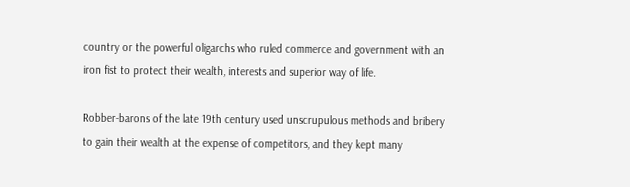country or the powerful oligarchs who ruled commerce and government with an iron fist to protect their wealth, interests and superior way of life.

Robber-barons of the late 19th century used unscrupulous methods and bribery to gain their wealth at the expense of competitors, and they kept many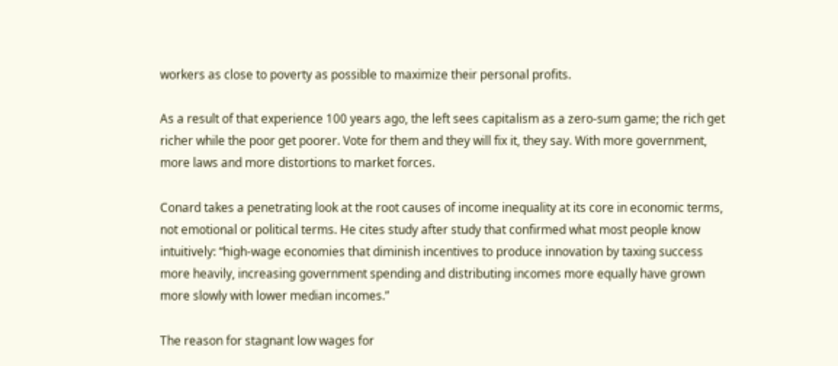workers as close to poverty as possible to maximize their personal profits.

As a result of that experience 100 years ago, the left sees capitalism as a zero-sum game; the rich get richer while the poor get poorer. Vote for them and they will fix it, they say. With more government, more laws and more distortions to market forces.

Conard takes a penetrating look at the root causes of income inequality at its core in economic terms, not emotional or political terms. He cites study after study that confirmed what most people know intuitively: “high-wage economies that diminish incentives to produce innovation by taxing success more heavily, increasing government spending and distributing incomes more equally have grown more slowly with lower median incomes.”

The reason for stagnant low wages for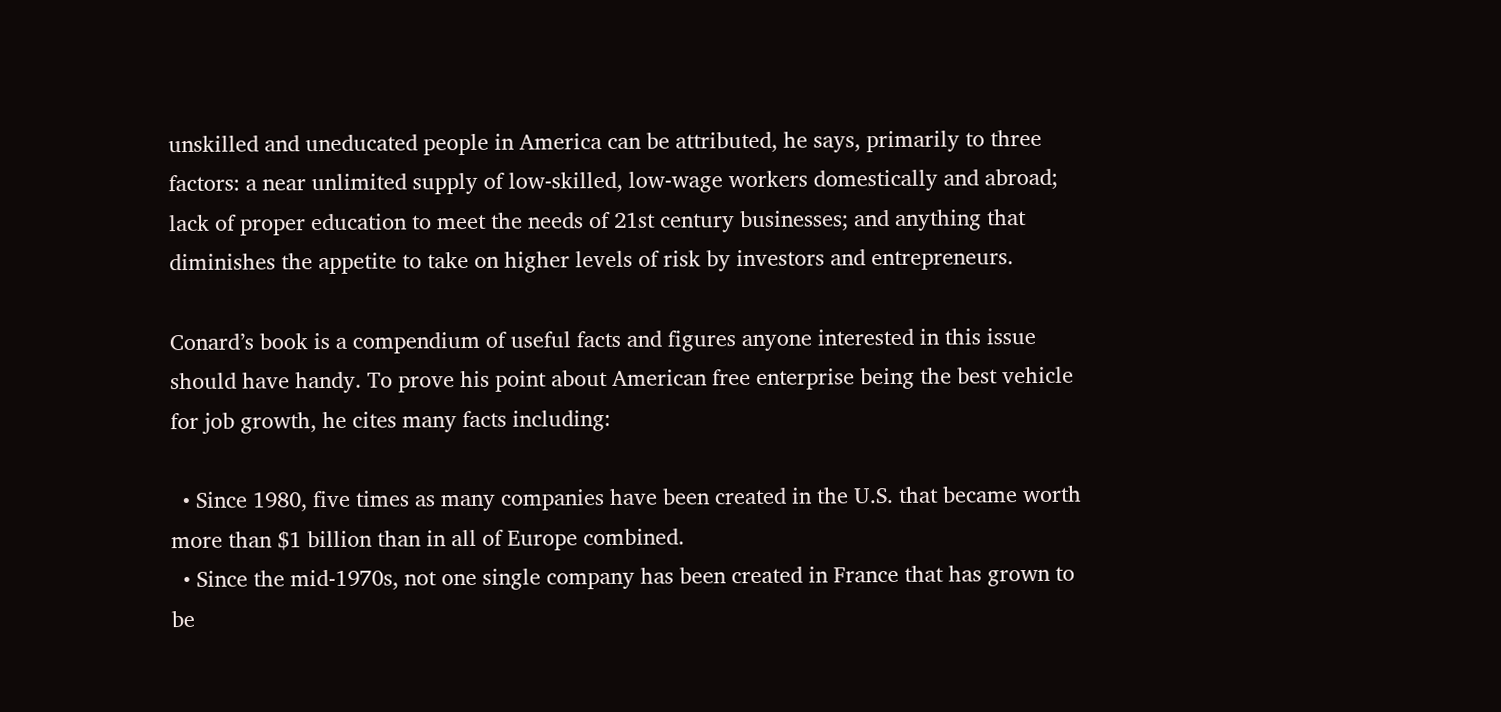unskilled and uneducated people in America can be attributed, he says, primarily to three factors: a near unlimited supply of low-skilled, low-wage workers domestically and abroad; lack of proper education to meet the needs of 21st century businesses; and anything that diminishes the appetite to take on higher levels of risk by investors and entrepreneurs.

Conard’s book is a compendium of useful facts and figures anyone interested in this issue should have handy. To prove his point about American free enterprise being the best vehicle for job growth, he cites many facts including:

  • Since 1980, five times as many companies have been created in the U.S. that became worth more than $1 billion than in all of Europe combined.
  • Since the mid-1970s, not one single company has been created in France that has grown to be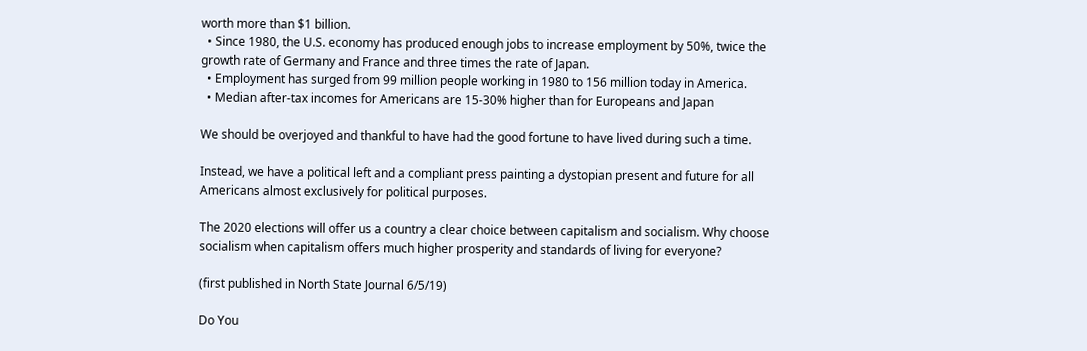worth more than $1 billion.
  • Since 1980, the U.S. economy has produced enough jobs to increase employment by 50%, twice the growth rate of Germany and France and three times the rate of Japan.
  • Employment has surged from 99 million people working in 1980 to 156 million today in America.
  • Median after-tax incomes for Americans are 15-30% higher than for Europeans and Japan

We should be overjoyed and thankful to have had the good fortune to have lived during such a time.

Instead, we have a political left and a compliant press painting a dystopian present and future for all Americans almost exclusively for political purposes.

The 2020 elections will offer us a country a clear choice between capitalism and socialism. Why choose socialism when capitalism offers much higher prosperity and standards of living for everyone?

(first published in North State Journal 6/5/19)

Do You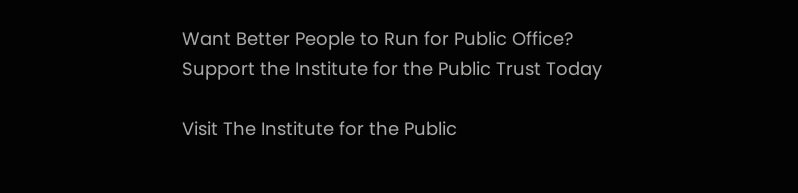Want Better People to Run for Public Office?
Support the Institute for the Public Trust Today

Visit The Institute for the Public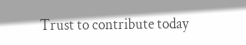Trust to contribute today